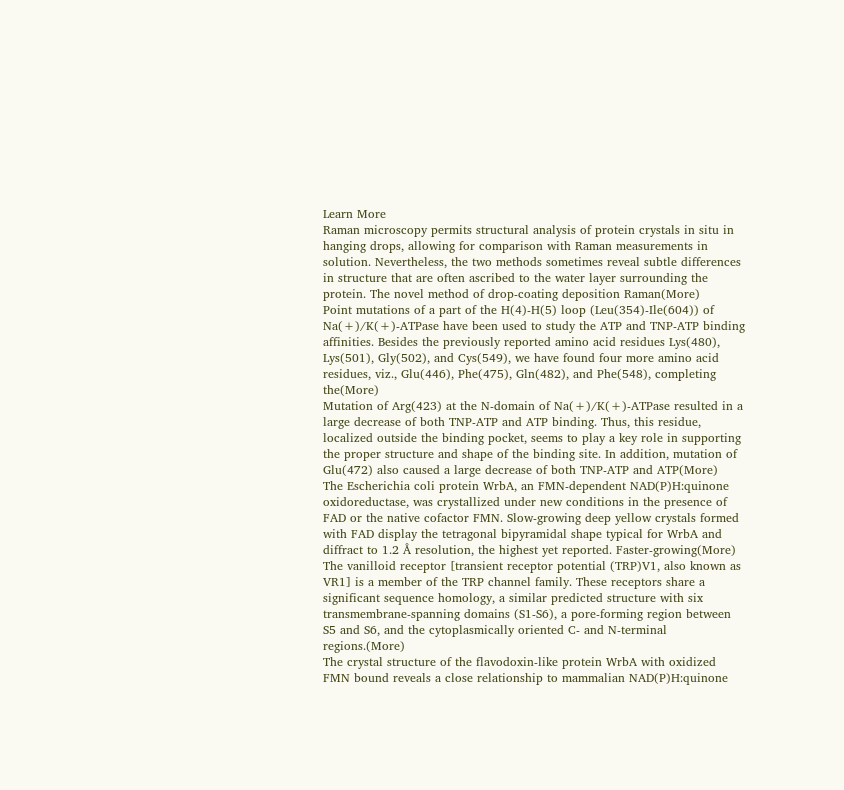Learn More
Raman microscopy permits structural analysis of protein crystals in situ in hanging drops, allowing for comparison with Raman measurements in solution. Nevertheless, the two methods sometimes reveal subtle differences in structure that are often ascribed to the water layer surrounding the protein. The novel method of drop-coating deposition Raman(More)
Point mutations of a part of the H(4)-H(5) loop (Leu(354)-Ile(604)) of Na(+)/K(+)-ATPase have been used to study the ATP and TNP-ATP binding affinities. Besides the previously reported amino acid residues Lys(480), Lys(501), Gly(502), and Cys(549), we have found four more amino acid residues, viz., Glu(446), Phe(475), Gln(482), and Phe(548), completing the(More)
Mutation of Arg(423) at the N-domain of Na(+)/K(+)-ATPase resulted in a large decrease of both TNP-ATP and ATP binding. Thus, this residue, localized outside the binding pocket, seems to play a key role in supporting the proper structure and shape of the binding site. In addition, mutation of Glu(472) also caused a large decrease of both TNP-ATP and ATP(More)
The Escherichia coli protein WrbA, an FMN-dependent NAD(P)H:quinone oxidoreductase, was crystallized under new conditions in the presence of FAD or the native cofactor FMN. Slow-growing deep yellow crystals formed with FAD display the tetragonal bipyramidal shape typical for WrbA and diffract to 1.2 Å resolution, the highest yet reported. Faster-growing(More)
The vanilloid receptor [transient receptor potential (TRP)V1, also known as VR1] is a member of the TRP channel family. These receptors share a significant sequence homology, a similar predicted structure with six transmembrane-spanning domains (S1-S6), a pore-forming region between S5 and S6, and the cytoplasmically oriented C- and N-terminal regions.(More)
The crystal structure of the flavodoxin-like protein WrbA with oxidized FMN bound reveals a close relationship to mammalian NAD(P)H:quinone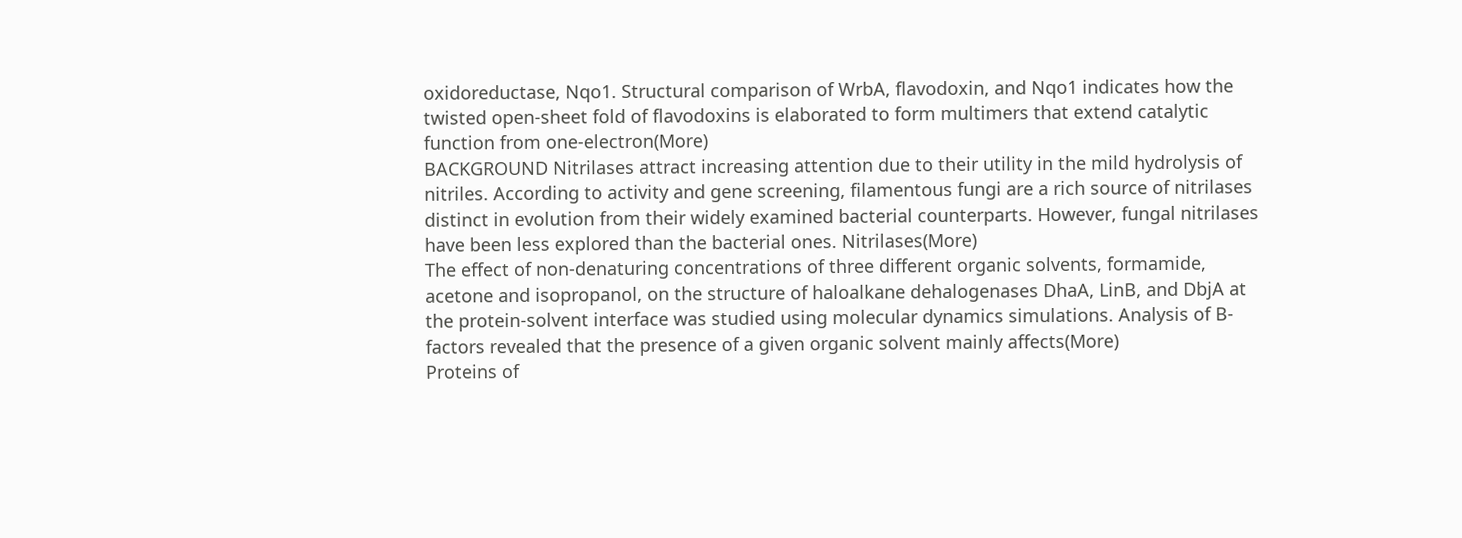oxidoreductase, Nqo1. Structural comparison of WrbA, flavodoxin, and Nqo1 indicates how the twisted open-sheet fold of flavodoxins is elaborated to form multimers that extend catalytic function from one-electron(More)
BACKGROUND Nitrilases attract increasing attention due to their utility in the mild hydrolysis of nitriles. According to activity and gene screening, filamentous fungi are a rich source of nitrilases distinct in evolution from their widely examined bacterial counterparts. However, fungal nitrilases have been less explored than the bacterial ones. Nitrilases(More)
The effect of non-denaturing concentrations of three different organic solvents, formamide, acetone and isopropanol, on the structure of haloalkane dehalogenases DhaA, LinB, and DbjA at the protein-solvent interface was studied using molecular dynamics simulations. Analysis of B-factors revealed that the presence of a given organic solvent mainly affects(More)
Proteins of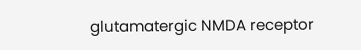glutamatergic NMDA receptor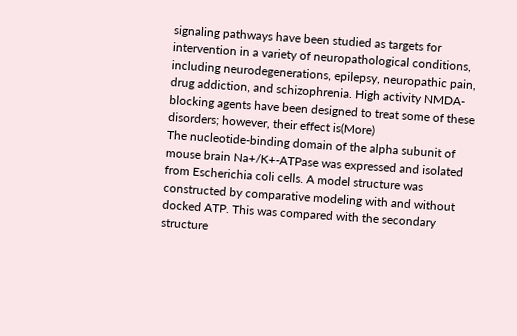signaling pathways have been studied as targets for intervention in a variety of neuropathological conditions, including neurodegenerations, epilepsy, neuropathic pain, drug addiction, and schizophrenia. High activity NMDA-blocking agents have been designed to treat some of these disorders; however, their effect is(More)
The nucleotide-binding domain of the alpha subunit of mouse brain Na+/K+-ATPase was expressed and isolated from Escherichia coli cells. A model structure was constructed by comparative modeling with and without docked ATP. This was compared with the secondary structure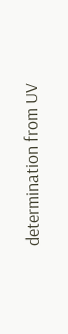determination from UV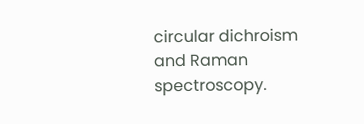circular dichroism and Raman spectroscopy.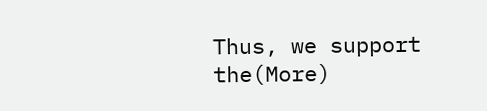Thus, we support the(More)